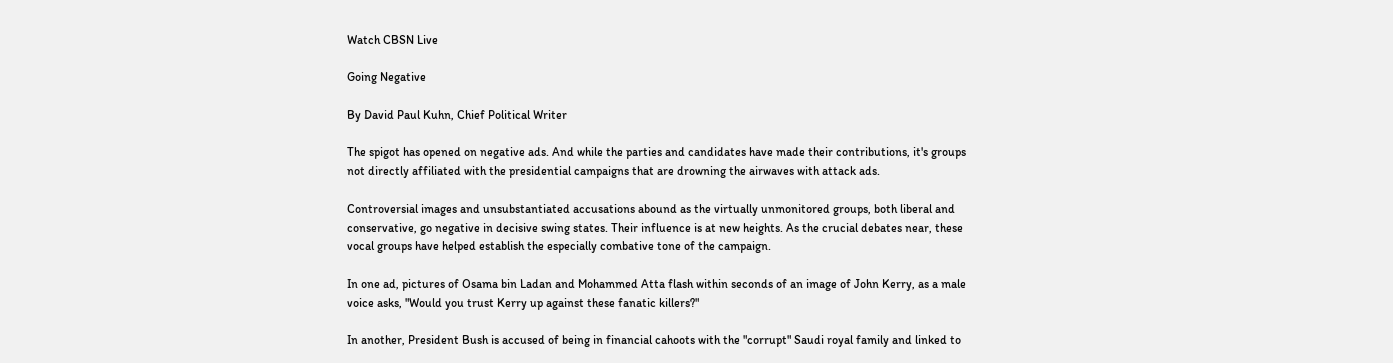Watch CBSN Live

Going Negative

By David Paul Kuhn, Chief Political Writer

The spigot has opened on negative ads. And while the parties and candidates have made their contributions, it's groups not directly affiliated with the presidential campaigns that are drowning the airwaves with attack ads.

Controversial images and unsubstantiated accusations abound as the virtually unmonitored groups, both liberal and conservative, go negative in decisive swing states. Their influence is at new heights. As the crucial debates near, these vocal groups have helped establish the especially combative tone of the campaign.

In one ad, pictures of Osama bin Ladan and Mohammed Atta flash within seconds of an image of John Kerry, as a male voice asks, "Would you trust Kerry up against these fanatic killers?"

In another, President Bush is accused of being in financial cahoots with the "corrupt" Saudi royal family and linked to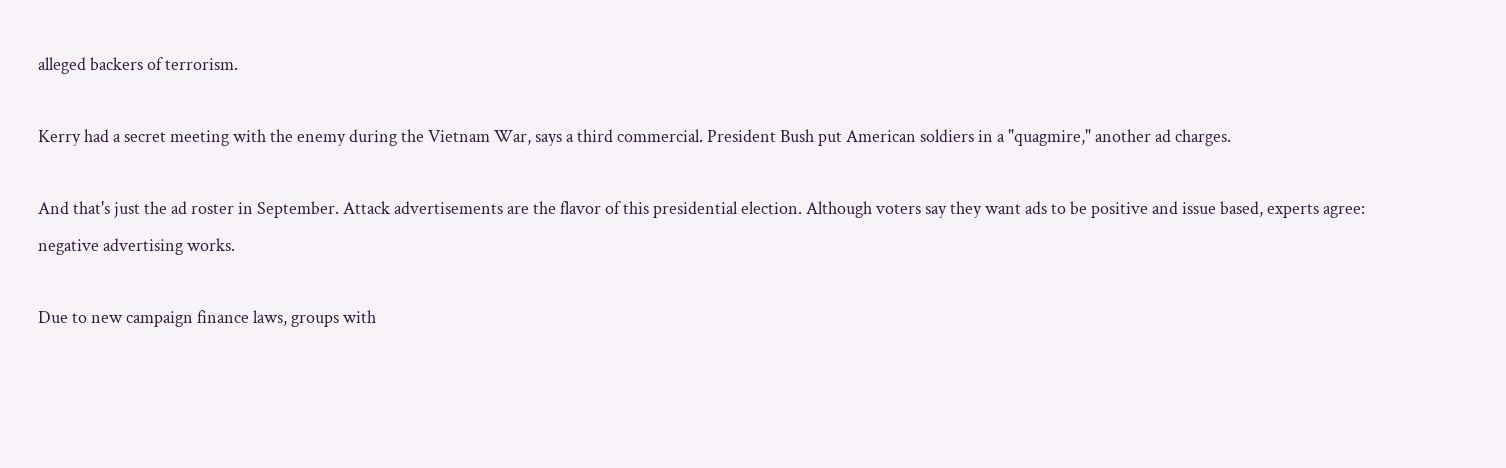alleged backers of terrorism.

Kerry had a secret meeting with the enemy during the Vietnam War, says a third commercial. President Bush put American soldiers in a "quagmire," another ad charges.

And that's just the ad roster in September. Attack advertisements are the flavor of this presidential election. Although voters say they want ads to be positive and issue based, experts agree: negative advertising works.

Due to new campaign finance laws, groups with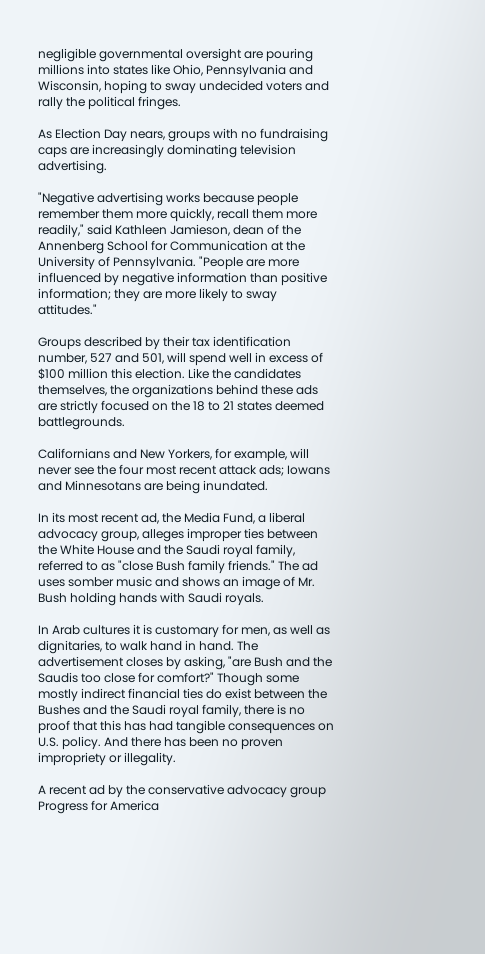negligible governmental oversight are pouring millions into states like Ohio, Pennsylvania and Wisconsin, hoping to sway undecided voters and rally the political fringes.

As Election Day nears, groups with no fundraising caps are increasingly dominating television advertising.

"Negative advertising works because people remember them more quickly, recall them more readily," said Kathleen Jamieson, dean of the Annenberg School for Communication at the University of Pennsylvania. "People are more influenced by negative information than positive information; they are more likely to sway attitudes."

Groups described by their tax identification number, 527 and 501, will spend well in excess of $100 million this election. Like the candidates themselves, the organizations behind these ads are strictly focused on the 18 to 21 states deemed battlegrounds.

Californians and New Yorkers, for example, will never see the four most recent attack ads; Iowans and Minnesotans are being inundated.

In its most recent ad, the Media Fund, a liberal advocacy group, alleges improper ties between the White House and the Saudi royal family, referred to as "close Bush family friends." The ad uses somber music and shows an image of Mr. Bush holding hands with Saudi royals.

In Arab cultures it is customary for men, as well as dignitaries, to walk hand in hand. The advertisement closes by asking, "are Bush and the Saudis too close for comfort?" Though some mostly indirect financial ties do exist between the Bushes and the Saudi royal family, there is no proof that this has had tangible consequences on U.S. policy. And there has been no proven impropriety or illegality.

A recent ad by the conservative advocacy group Progress for America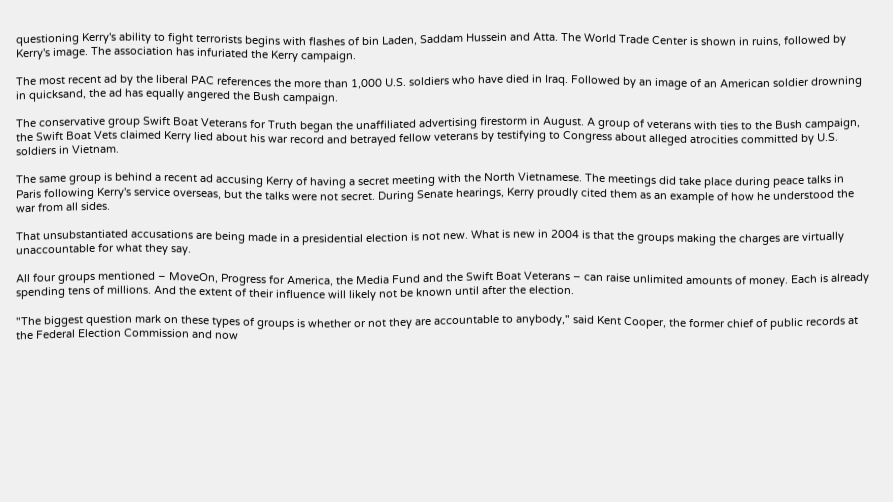questioning Kerry's ability to fight terrorists begins with flashes of bin Laden, Saddam Hussein and Atta. The World Trade Center is shown in ruins, followed by Kerry's image. The association has infuriated the Kerry campaign.

The most recent ad by the liberal PAC references the more than 1,000 U.S. soldiers who have died in Iraq. Followed by an image of an American soldier drowning in quicksand, the ad has equally angered the Bush campaign.

The conservative group Swift Boat Veterans for Truth began the unaffiliated advertising firestorm in August. A group of veterans with ties to the Bush campaign, the Swift Boat Vets claimed Kerry lied about his war record and betrayed fellow veterans by testifying to Congress about alleged atrocities committed by U.S. soldiers in Vietnam.

The same group is behind a recent ad accusing Kerry of having a secret meeting with the North Vietnamese. The meetings did take place during peace talks in Paris following Kerry's service overseas, but the talks were not secret. During Senate hearings, Kerry proudly cited them as an example of how he understood the war from all sides.

That unsubstantiated accusations are being made in a presidential election is not new. What is new in 2004 is that the groups making the charges are virtually unaccountable for what they say.

All four groups mentioned – MoveOn, Progress for America, the Media Fund and the Swift Boat Veterans – can raise unlimited amounts of money. Each is already spending tens of millions. And the extent of their influence will likely not be known until after the election.

"The biggest question mark on these types of groups is whether or not they are accountable to anybody," said Kent Cooper, the former chief of public records at the Federal Election Commission and now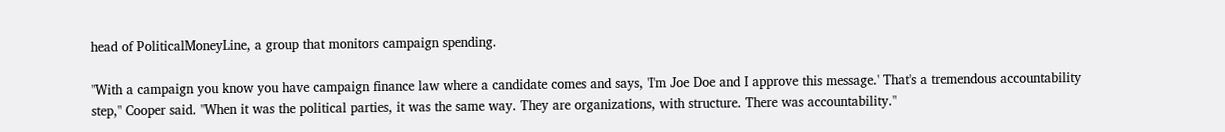head of PoliticalMoneyLine, a group that monitors campaign spending.

"With a campaign you know you have campaign finance law where a candidate comes and says, 'I'm Joe Doe and I approve this message.' That's a tremendous accountability step," Cooper said. "When it was the political parties, it was the same way. They are organizations, with structure. There was accountability."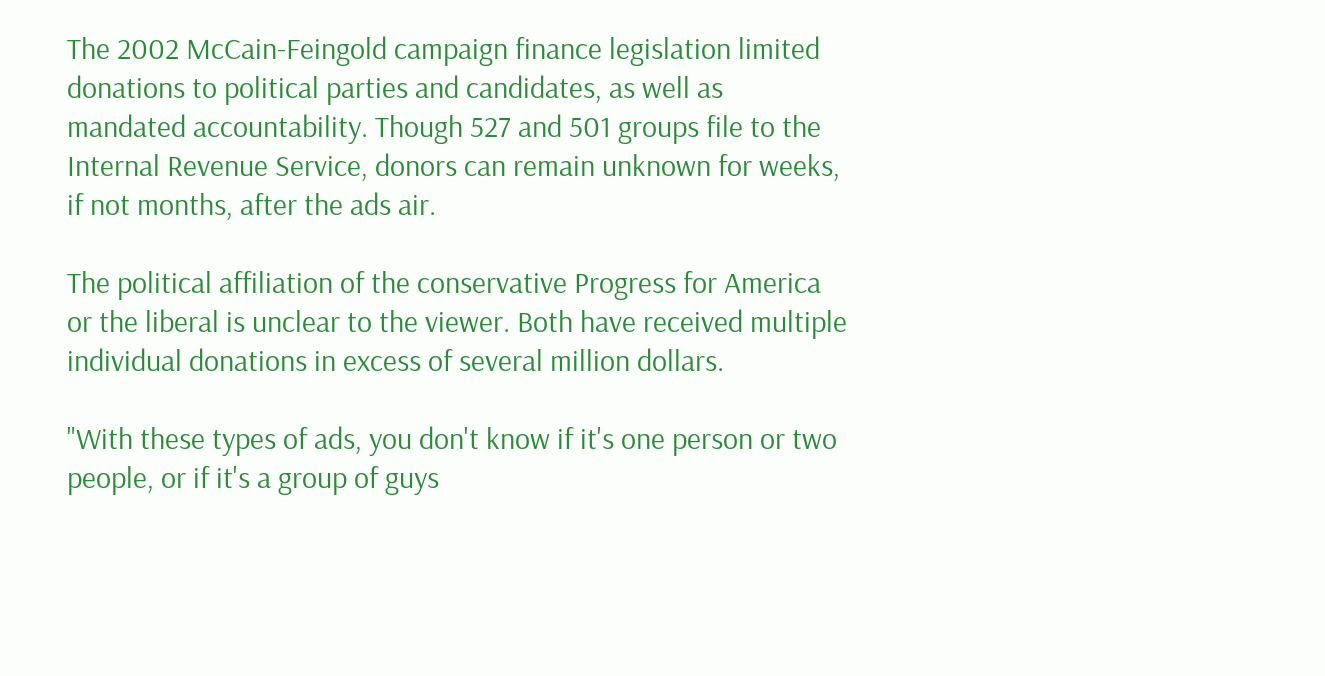The 2002 McCain-Feingold campaign finance legislation limited donations to political parties and candidates, as well as mandated accountability. Though 527 and 501 groups file to the Internal Revenue Service, donors can remain unknown for weeks, if not months, after the ads air.

The political affiliation of the conservative Progress for America or the liberal is unclear to the viewer. Both have received multiple individual donations in excess of several million dollars.

"With these types of ads, you don't know if it's one person or two people, or if it's a group of guys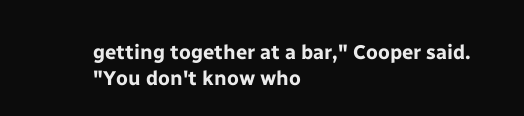getting together at a bar," Cooper said. "You don't know who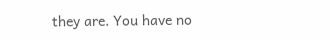they are. You have no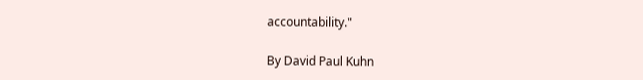accountability."

By David Paul Kuhn